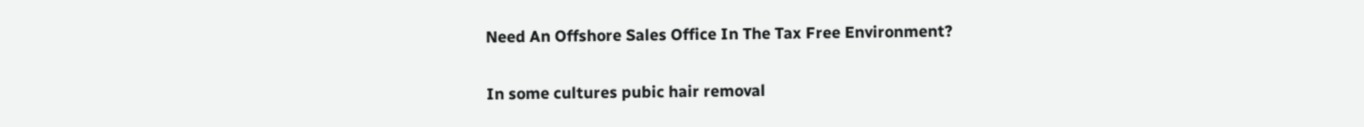Need An Offshore Sales Office In The Tax Free Environment?

In some cultures pubic hair removal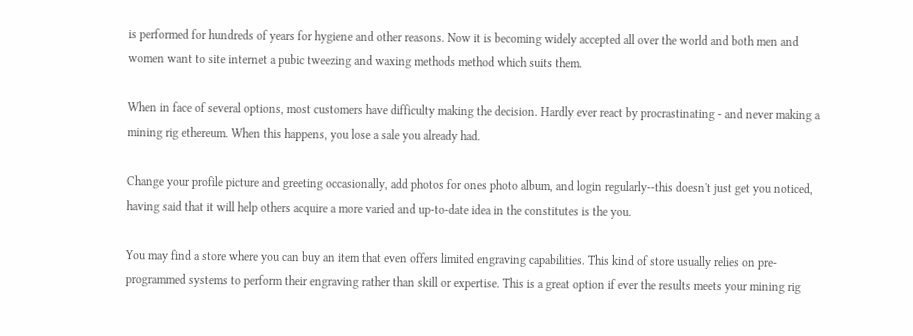is performed for hundreds of years for hygiene and other reasons. Now it is becoming widely accepted all over the world and both men and women want to site internet a pubic tweezing and waxing methods method which suits them.

When in face of several options, most customers have difficulty making the decision. Hardly ever react by procrastinating - and never making a mining rig ethereum. When this happens, you lose a sale you already had.

Change your profile picture and greeting occasionally, add photos for ones photo album, and login regularly--this doesn't just get you noticed, having said that it will help others acquire a more varied and up-to-date idea in the constitutes is the you.

You may find a store where you can buy an item that even offers limited engraving capabilities. This kind of store usually relies on pre-programmed systems to perform their engraving rather than skill or expertise. This is a great option if ever the results meets your mining rig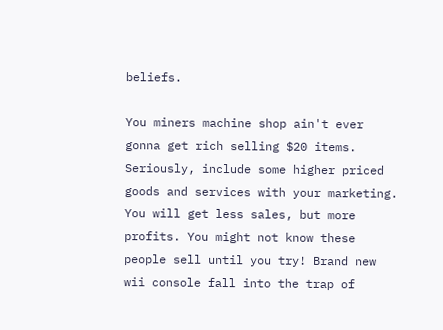beliefs.

You miners machine shop ain't ever gonna get rich selling $20 items. Seriously, include some higher priced goods and services with your marketing. You will get less sales, but more profits. You might not know these people sell until you try! Brand new wii console fall into the trap of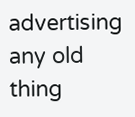advertising any old thing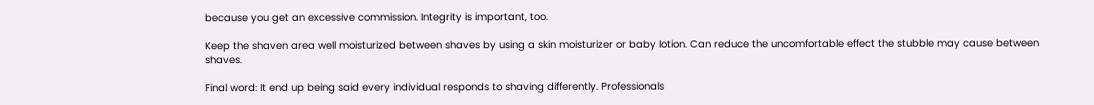because you get an excessive commission. Integrity is important, too.

Keep the shaven area well moisturized between shaves by using a skin moisturizer or baby lotion. Can reduce the uncomfortable effect the stubble may cause between shaves.

Final word: It end up being said every individual responds to shaving differently. Professionals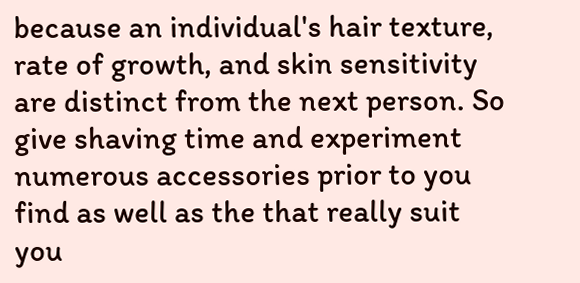because an individual's hair texture, rate of growth, and skin sensitivity are distinct from the next person. So give shaving time and experiment numerous accessories prior to you find as well as the that really suit you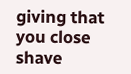giving that you close shave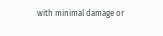with minimal damage or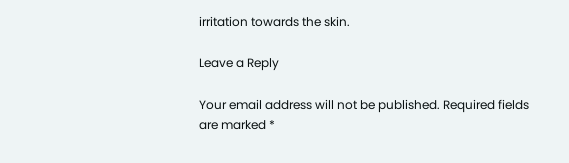irritation towards the skin.

Leave a Reply

Your email address will not be published. Required fields are marked *